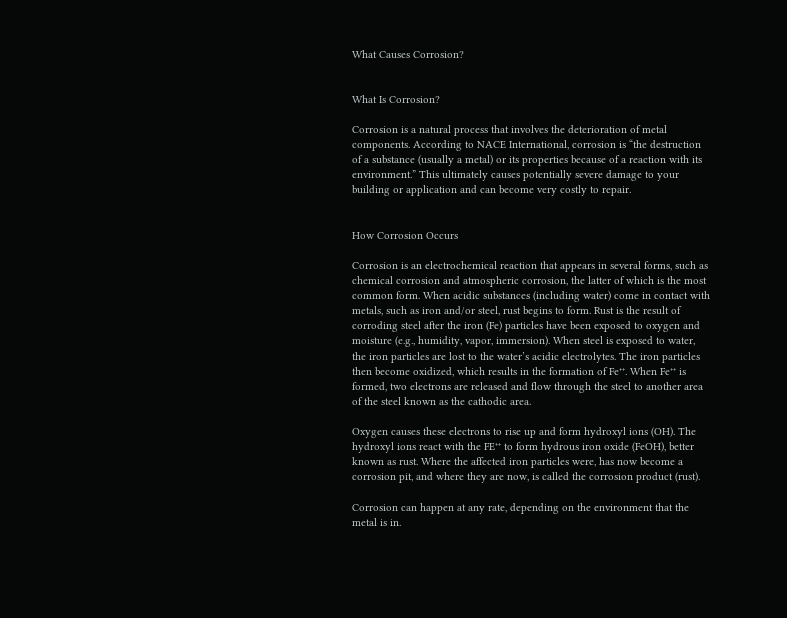What Causes Corrosion?


What Is Corrosion?

Corrosion is a natural process that involves the deterioration of metal components. According to NACE International, corrosion is “the destruction of a substance (usually a metal) or its properties because of a reaction with its environment.” This ultimately causes potentially severe damage to your building or application and can become very costly to repair.


How Corrosion Occurs

Corrosion is an electrochemical reaction that appears in several forms, such as chemical corrosion and atmospheric corrosion, the latter of which is the most common form. When acidic substances (including water) come in contact with metals, such as iron and/or steel, rust begins to form. Rust is the result of corroding steel after the iron (Fe) particles have been exposed to oxygen and moisture (e.g., humidity, vapor, immersion). When steel is exposed to water, the iron particles are lost to the water’s acidic electrolytes. The iron particles then become oxidized, which results in the formation of Fe⁺⁺. When Fe⁺⁺ is formed, two electrons are released and flow through the steel to another area of the steel known as the cathodic area.

Oxygen causes these electrons to rise up and form hydroxyl ions (OH). The hydroxyl ions react with the FE⁺⁺ to form hydrous iron oxide (FeOH), better known as rust. Where the affected iron particles were, has now become a corrosion pit, and where they are now, is called the corrosion product (rust).

Corrosion can happen at any rate, depending on the environment that the metal is in.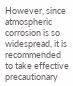However, since atmospheric corrosion is so widespread, it is recommended to take effective precautionary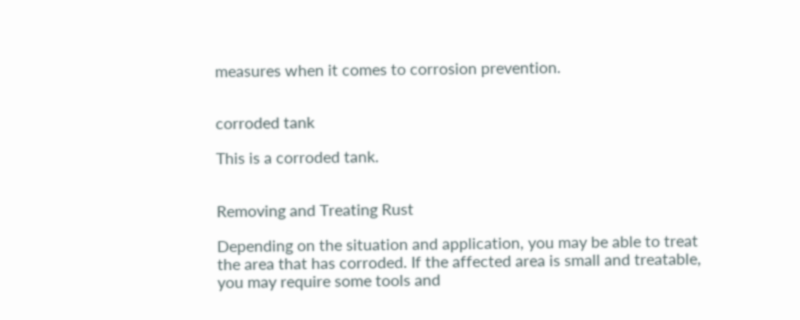measures when it comes to corrosion prevention.


corroded tank

This is a corroded tank.


Removing and Treating Rust

Depending on the situation and application, you may be able to treat the area that has corroded. If the affected area is small and treatable, you may require some tools and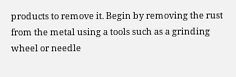products to remove it. Begin by removing the rust from the metal using a tools such as a grinding wheel or needle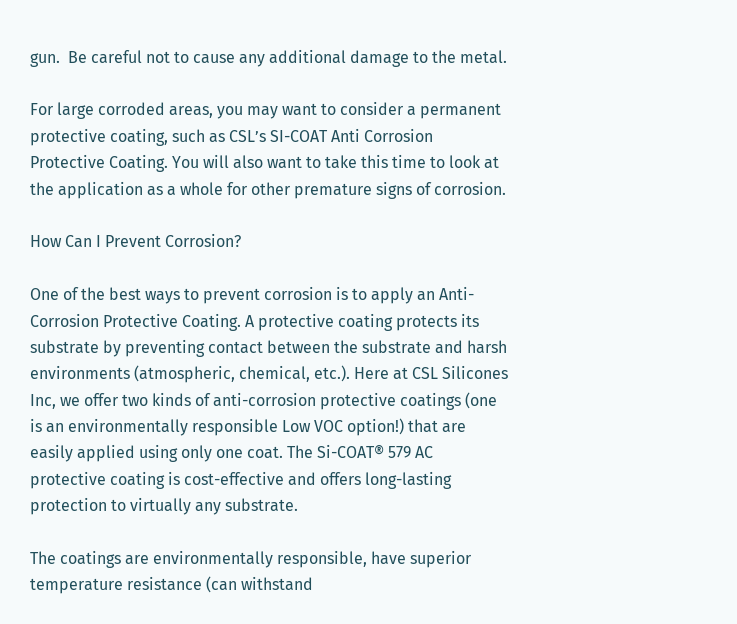gun.  Be careful not to cause any additional damage to the metal.

For large corroded areas, you may want to consider a permanent protective coating, such as CSL’s SI-COAT Anti Corrosion Protective Coating. You will also want to take this time to look at the application as a whole for other premature signs of corrosion.

How Can I Prevent Corrosion?

One of the best ways to prevent corrosion is to apply an Anti-Corrosion Protective Coating. A protective coating protects its substrate by preventing contact between the substrate and harsh environments (atmospheric, chemical, etc.). Here at CSL Silicones Inc, we offer two kinds of anti-corrosion protective coatings (one is an environmentally responsible Low VOC option!) that are easily applied using only one coat. The Si-COAT® 579 AC protective coating is cost-effective and offers long-lasting protection to virtually any substrate.

The coatings are environmentally responsible, have superior temperature resistance (can withstand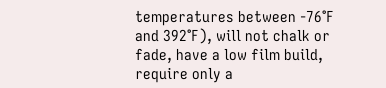temperatures between -76°F and 392°F), will not chalk or fade, have a low film build, require only a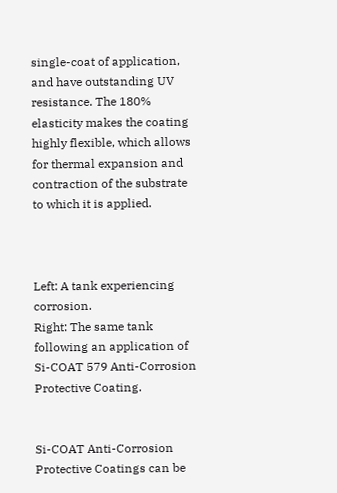single-coat of application, and have outstanding UV resistance. The 180% elasticity makes the coating highly flexible, which allows for thermal expansion and contraction of the substrate to which it is applied.



Left: A tank experiencing corrosion.
Right: The same tank following an application of Si-COAT 579 Anti-Corrosion Protective Coating.


Si-COAT Anti-Corrosion Protective Coatings can be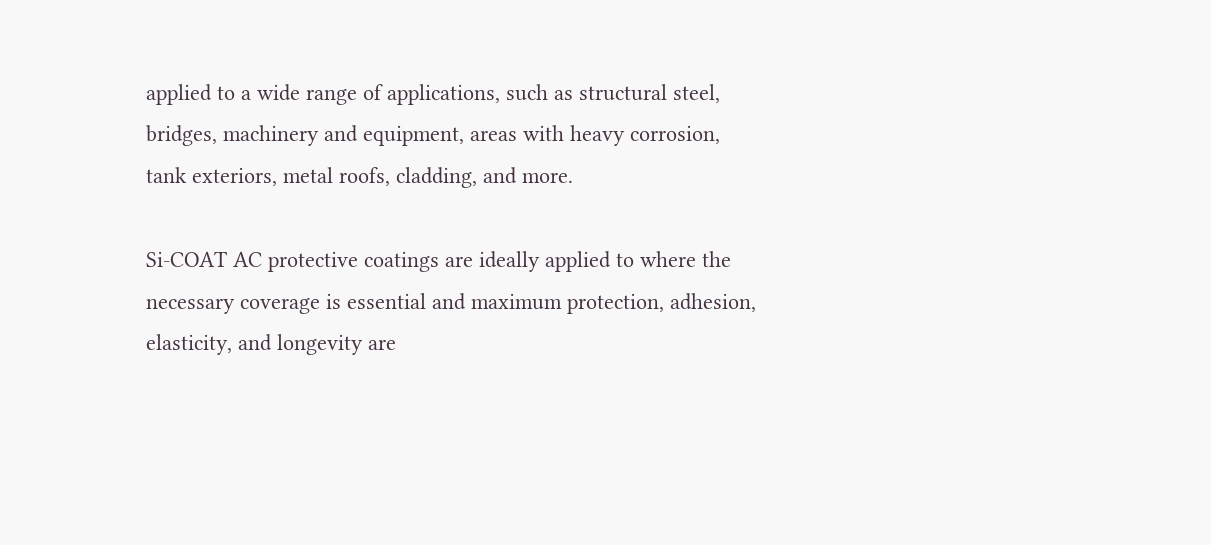applied to a wide range of applications, such as structural steel, bridges, machinery and equipment, areas with heavy corrosion, tank exteriors, metal roofs, cladding, and more.

Si-COAT AC protective coatings are ideally applied to where the necessary coverage is essential and maximum protection, adhesion, elasticity, and longevity are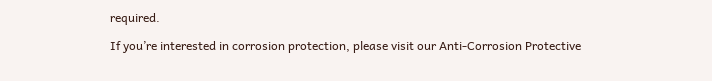required.

If you’re interested in corrosion protection, please visit our Anti-Corrosion Protective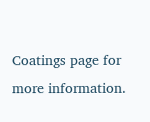Coatings page for more information.